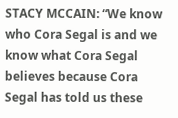STACY MCCAIN: “We know who Cora Segal is and we know what Cora Segal believes because Cora Segal has told us these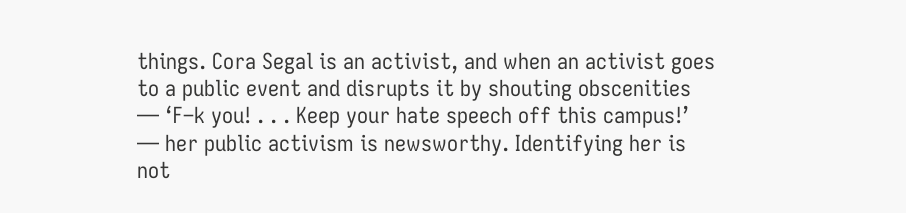things. Cora Segal is an activist, and when an activist goes to a public event and disrupts it by shouting obscenities — ‘F–k you! . . . Keep your hate speech off this campus!’ — her public activism is newsworthy. Identifying her is not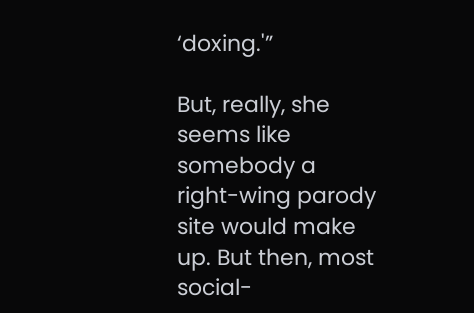‘doxing.'”

But, really, she seems like somebody a right-wing parody site would make up. But then, most social-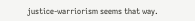justice-warriorism seems that way.